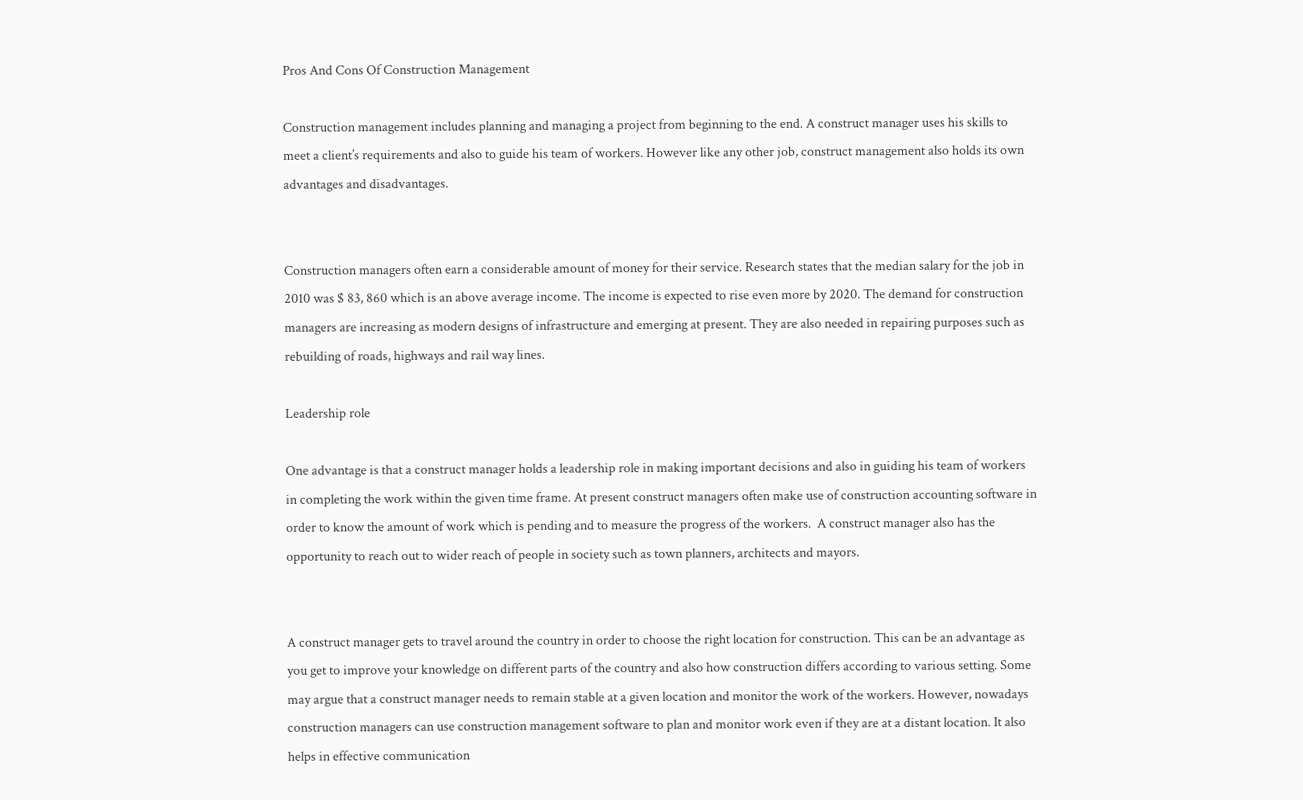Pros And Cons Of Construction Management

Construction management includes planning and managing a project from beginning to the end. A construct manager uses his skills to meet a client’s requirements and also to guide his team of workers. However like any other job, construct management also holds its own advantages and disadvantages.


Construction managers often earn a considerable amount of money for their service. Research states that the median salary for the job in 2010 was $ 83, 860 which is an above average income. The income is expected to rise even more by 2020. The demand for construction managers are increasing as modern designs of infrastructure and emerging at present. They are also needed in repairing purposes such as rebuilding of roads, highways and rail way lines.

Leadership role

One advantage is that a construct manager holds a leadership role in making important decisions and also in guiding his team of workers in completing the work within the given time frame. At present construct managers often make use of construction accounting software in order to know the amount of work which is pending and to measure the progress of the workers.  A construct manager also has the opportunity to reach out to wider reach of people in society such as town planners, architects and mayors.


A construct manager gets to travel around the country in order to choose the right location for construction. This can be an advantage as you get to improve your knowledge on different parts of the country and also how construction differs according to various setting. Some may argue that a construct manager needs to remain stable at a given location and monitor the work of the workers. However, nowadays construction managers can use construction management software to plan and monitor work even if they are at a distant location. It also helps in effective communication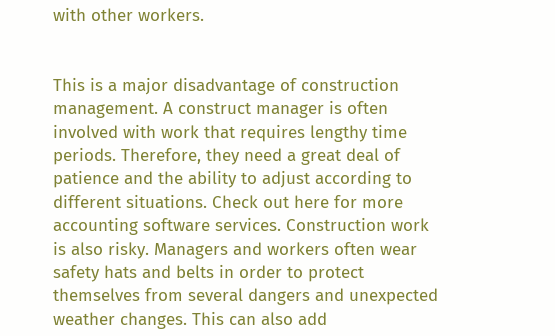with other workers.


This is a major disadvantage of construction management. A construct manager is often involved with work that requires lengthy time periods. Therefore, they need a great deal of patience and the ability to adjust according to different situations. Check out here for more accounting software services. Construction work is also risky. Managers and workers often wear safety hats and belts in order to protect themselves from several dangers and unexpected weather changes. This can also add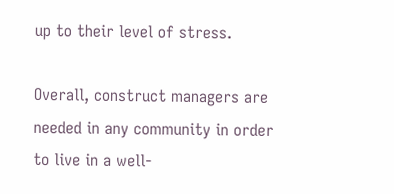up to their level of stress.

Overall, construct managers are needed in any community in order to live in a well-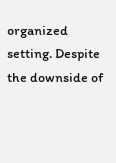organized setting. Despite the downside of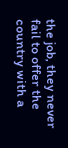the job, they never fail to offer the country with a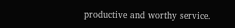productive and worthy service.